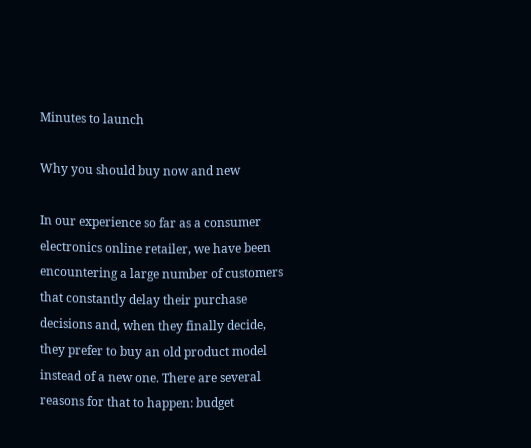Minutes to launch

Why you should buy now and new

In our experience so far as a consumer electronics online retailer, we have been encountering a large number of customers that constantly delay their purchase decisions and, when they finally decide, they prefer to buy an old product model instead of a new one. There are several reasons for that to happen: budget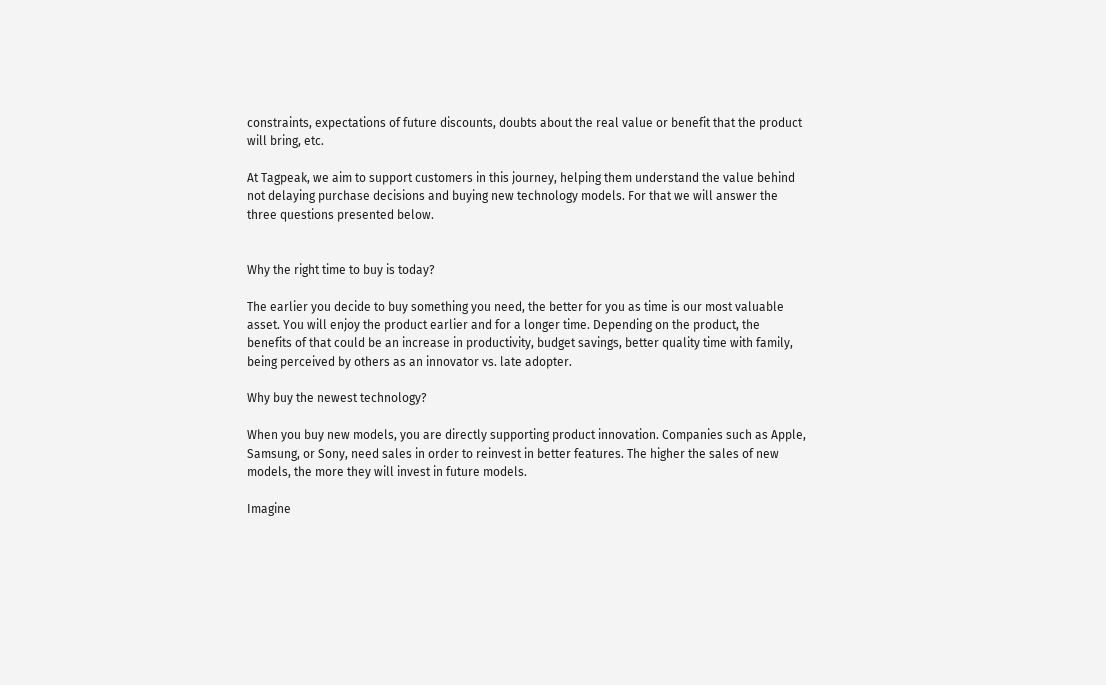constraints, expectations of future discounts, doubts about the real value or benefit that the product will bring, etc.

At Tagpeak, we aim to support customers in this journey, helping them understand the value behind not delaying purchase decisions and buying new technology models. For that we will answer the three questions presented below.


Why the right time to buy is today?

The earlier you decide to buy something you need, the better for you as time is our most valuable asset. You will enjoy the product earlier and for a longer time. Depending on the product, the benefits of that could be an increase in productivity, budget savings, better quality time with family, being perceived by others as an innovator vs. late adopter.

Why buy the newest technology?

When you buy new models, you are directly supporting product innovation. Companies such as Apple, Samsung, or Sony, need sales in order to reinvest in better features. The higher the sales of new models, the more they will invest in future models.

Imagine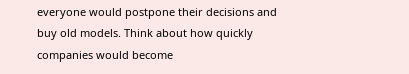everyone would postpone their decisions and buy old models. Think about how quickly companies would become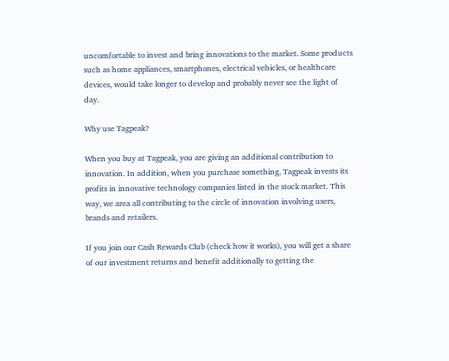uncomfortable to invest and bring innovations to the market. Some products such as home appliances, smartphones, electrical vehicles, or healthcare devices, would take longer to develop and probably never see the light of day.

Why use Tagpeak?

When you buy at Tagpeak, you are giving an additional contribution to innovation. In addition, when you purchase something, Tagpeak invests its profits in innovative technology companies listed in the stock market. This way, we area all contributing to the circle of innovation involving users, brands and retailers.

If you join our Cash Rewards Club (check how it works), you will get a share of our investment returns and benefit additionally to getting the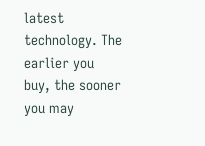latest technology. The earlier you buy, the sooner you may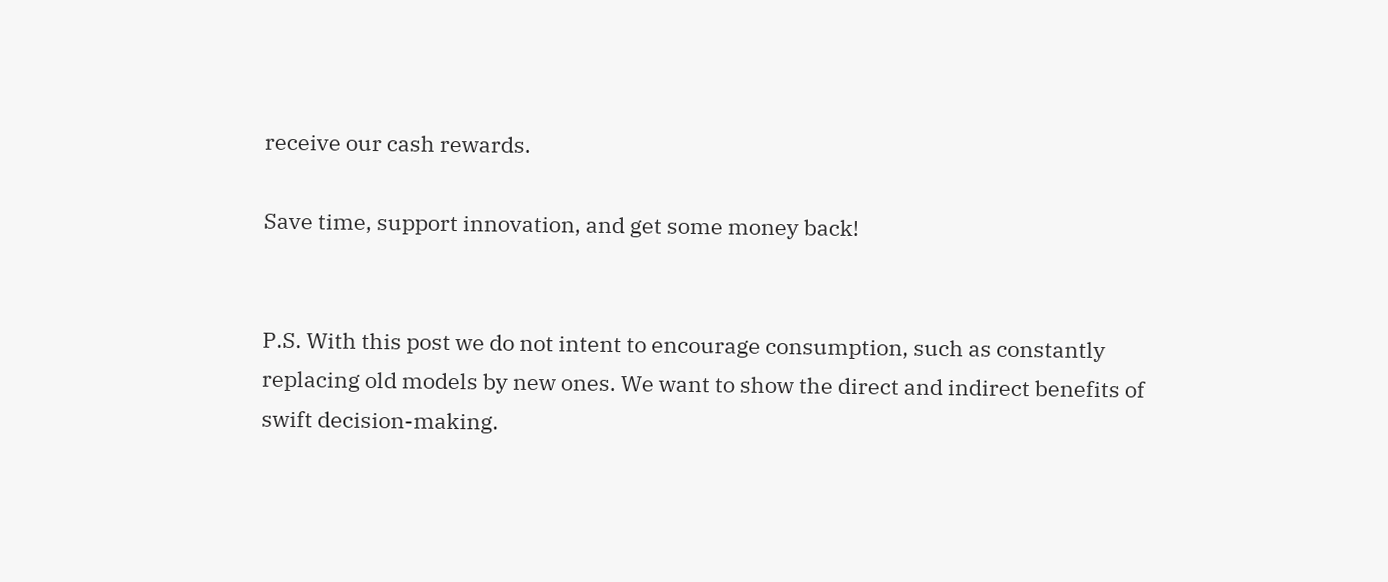receive our cash rewards.

Save time, support innovation, and get some money back!


P.S. With this post we do not intent to encourage consumption, such as constantly replacing old models by new ones. We want to show the direct and indirect benefits of swift decision-making.